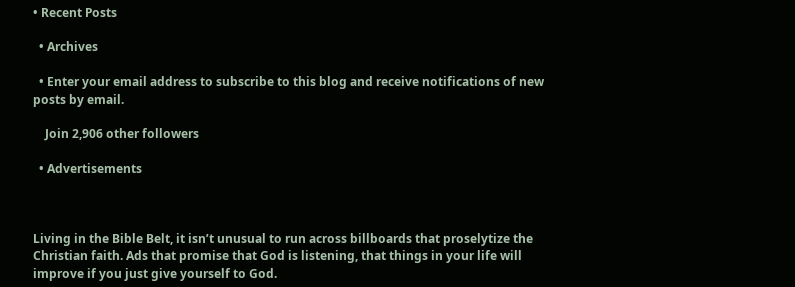• Recent Posts

  • Archives

  • Enter your email address to subscribe to this blog and receive notifications of new posts by email.

    Join 2,906 other followers

  • Advertisements



Living in the Bible Belt, it isn’t unusual to run across billboards that proselytize the Christian faith. Ads that promise that God is listening, that things in your life will improve if you just give yourself to God.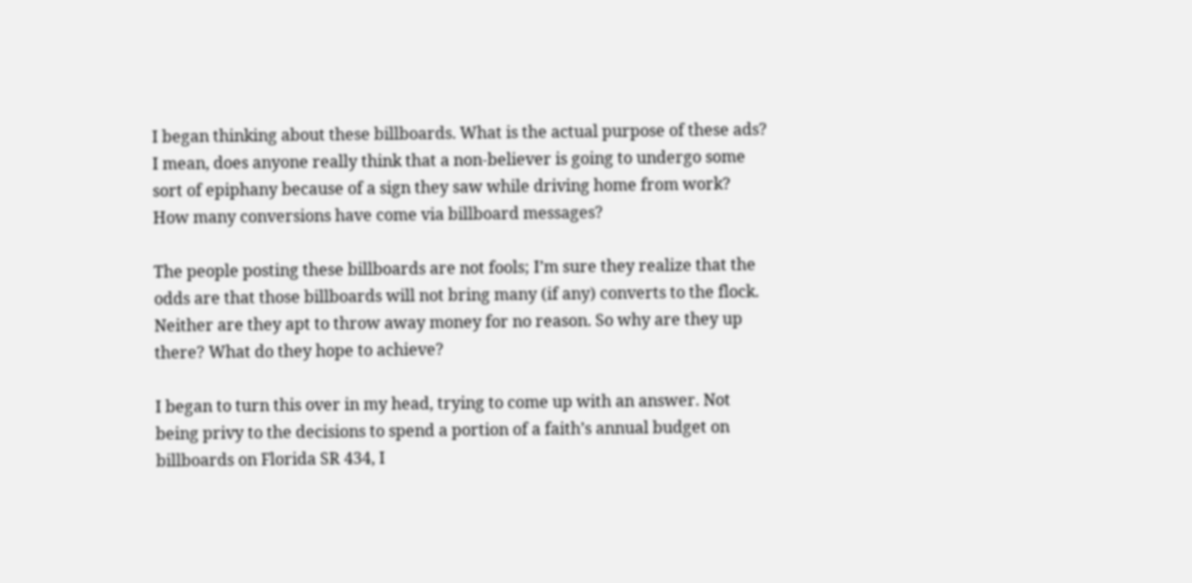I began thinking about these billboards. What is the actual purpose of these ads? I mean, does anyone really think that a non-believer is going to undergo some sort of epiphany because of a sign they saw while driving home from work? How many conversions have come via billboard messages?

The people posting these billboards are not fools; I’m sure they realize that the odds are that those billboards will not bring many (if any) converts to the flock. Neither are they apt to throw away money for no reason. So why are they up there? What do they hope to achieve?

I began to turn this over in my head, trying to come up with an answer. Not being privy to the decisions to spend a portion of a faith’s annual budget on billboards on Florida SR 434, I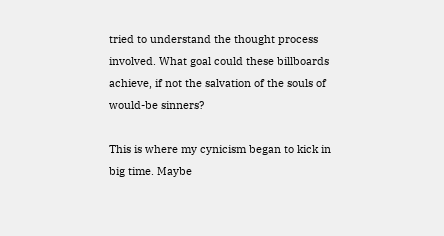tried to understand the thought process involved. What goal could these billboards achieve, if not the salvation of the souls of would-be sinners?

This is where my cynicism began to kick in big time. Maybe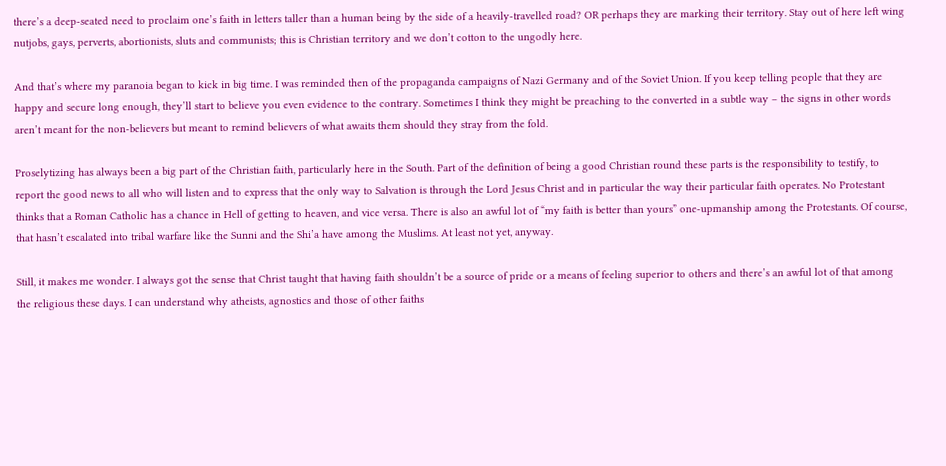there’s a deep-seated need to proclaim one’s faith in letters taller than a human being by the side of a heavily-travelled road? OR perhaps they are marking their territory. Stay out of here left wing nutjobs, gays, perverts, abortionists, sluts and communists; this is Christian territory and we don’t cotton to the ungodly here.

And that’s where my paranoia began to kick in big time. I was reminded then of the propaganda campaigns of Nazi Germany and of the Soviet Union. If you keep telling people that they are happy and secure long enough, they’ll start to believe you even evidence to the contrary. Sometimes I think they might be preaching to the converted in a subtle way – the signs in other words aren’t meant for the non-believers but meant to remind believers of what awaits them should they stray from the fold.

Proselytizing has always been a big part of the Christian faith, particularly here in the South. Part of the definition of being a good Christian round these parts is the responsibility to testify, to report the good news to all who will listen and to express that the only way to Salvation is through the Lord Jesus Christ and in particular the way their particular faith operates. No Protestant thinks that a Roman Catholic has a chance in Hell of getting to heaven, and vice versa. There is also an awful lot of “my faith is better than yours” one-upmanship among the Protestants. Of course, that hasn’t escalated into tribal warfare like the Sunni and the Shi’a have among the Muslims. At least not yet, anyway.

Still, it makes me wonder. I always got the sense that Christ taught that having faith shouldn’t be a source of pride or a means of feeling superior to others and there’s an awful lot of that among the religious these days. I can understand why atheists, agnostics and those of other faiths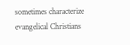sometimes characterize evangelical Christians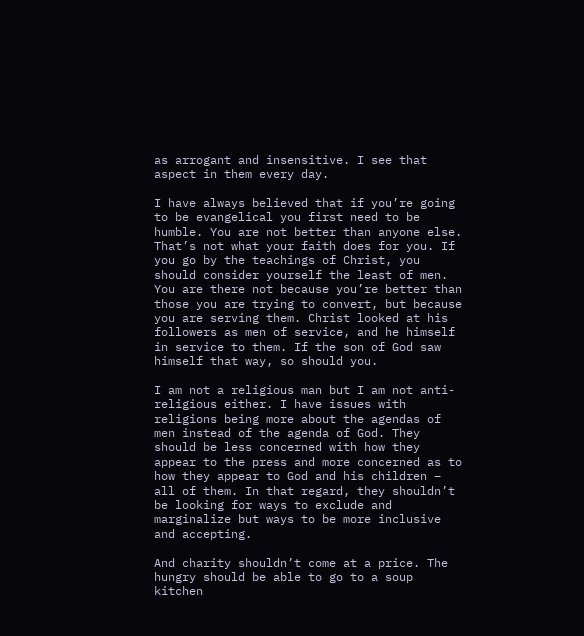as arrogant and insensitive. I see that aspect in them every day.

I have always believed that if you’re going to be evangelical you first need to be humble. You are not better than anyone else. That’s not what your faith does for you. If you go by the teachings of Christ, you should consider yourself the least of men. You are there not because you’re better than those you are trying to convert, but because you are serving them. Christ looked at his followers as men of service, and he himself in service to them. If the son of God saw himself that way, so should you.

I am not a religious man but I am not anti-religious either. I have issues with religions being more about the agendas of men instead of the agenda of God. They should be less concerned with how they appear to the press and more concerned as to how they appear to God and his children – all of them. In that regard, they shouldn’t be looking for ways to exclude and marginalize but ways to be more inclusive and accepting.

And charity shouldn’t come at a price. The hungry should be able to go to a soup kitchen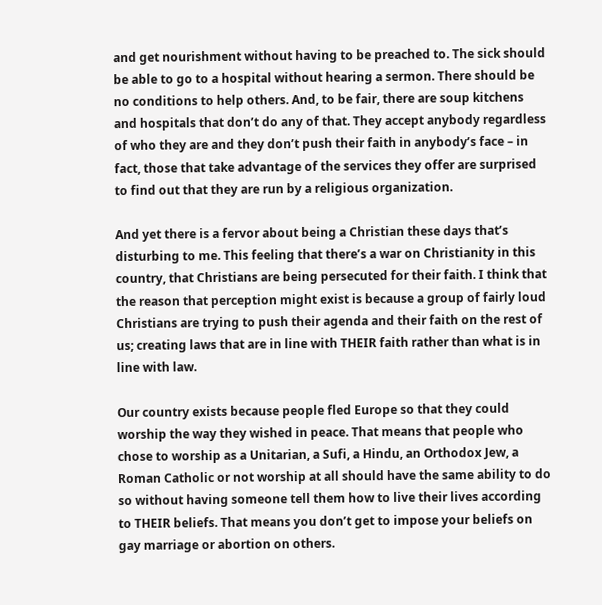and get nourishment without having to be preached to. The sick should be able to go to a hospital without hearing a sermon. There should be no conditions to help others. And, to be fair, there are soup kitchens and hospitals that don’t do any of that. They accept anybody regardless of who they are and they don’t push their faith in anybody’s face – in fact, those that take advantage of the services they offer are surprised to find out that they are run by a religious organization.

And yet there is a fervor about being a Christian these days that’s disturbing to me. This feeling that there’s a war on Christianity in this country, that Christians are being persecuted for their faith. I think that the reason that perception might exist is because a group of fairly loud Christians are trying to push their agenda and their faith on the rest of us; creating laws that are in line with THEIR faith rather than what is in line with law.

Our country exists because people fled Europe so that they could worship the way they wished in peace. That means that people who chose to worship as a Unitarian, a Sufi, a Hindu, an Orthodox Jew, a Roman Catholic or not worship at all should have the same ability to do so without having someone tell them how to live their lives according to THEIR beliefs. That means you don’t get to impose your beliefs on gay marriage or abortion on others.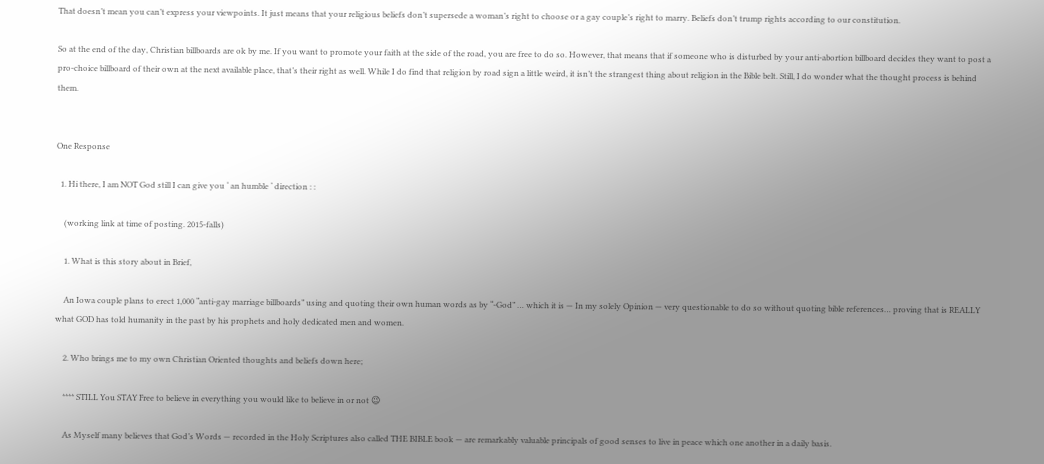That doesn’t mean you can’t express your viewpoints. It just means that your religious beliefs don’t supersede a woman’s right to choose or a gay couple’s right to marry. Beliefs don’t trump rights according to our constitution.

So at the end of the day, Christian billboards are ok by me. If you want to promote your faith at the side of the road, you are free to do so. However, that means that if someone who is disturbed by your anti-abortion billboard decides they want to post a pro-choice billboard of their own at the next available place, that’s their right as well. While I do find that religion by road sign a little weird, it isn’t the strangest thing about religion in the Bible belt. Still, I do wonder what the thought process is behind them.


One Response

  1. Hi there, I am NOT God still I can give you ‘ an humble ‘ direction : :

    (working link at time of posting. 2015-falls)

    1. What is this story about in Brief,

    An Iowa couple plans to erect 1,000 “anti-gay marriage billboards” using and quoting their own human words as by “-God” … which it is — In my solely Opinion — very questionable to do so without quoting bible references… proving that is REALLY what GOD has told humanity in the past by his prophets and holy dedicated men and women.

    2. Who brings me to my own Christian Oriented thoughts and beliefs down here;

    **** STILL You STAY Free to believe in everything you would like to believe in or not 😉

    As Myself many believes that God’s Words — recorded in the Holy Scriptures also called THE BIBLE book — are remarkably valuable principals of good senses to live in peace which one another in a daily basis.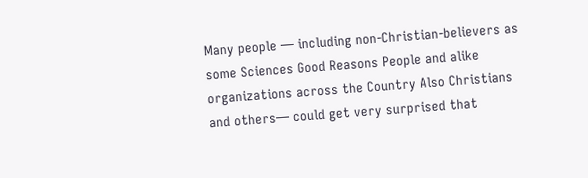Many people — including non-Christian-believers as some Sciences Good Reasons People and alike organizations across the Country Also Christians and others— could get very surprised that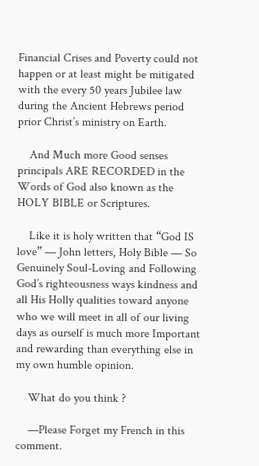Financial Crises and Poverty could not happen or at least might be mitigated with the every 50 years Jubilee law during the Ancient Hebrews period prior Christ’s ministry on Earth.

    And Much more Good senses principals ARE RECORDED in the Words of God also known as the HOLY BIBLE or Scriptures.

    Like it is holy written that “God IS love” — John letters, Holy Bible — So Genuinely Soul-Loving and Following God’s righteousness ways kindness and all His Holly qualities toward anyone who we will meet in all of our living days as ourself is much more Important and rewarding than everything else in my own humble opinion.

    What do you think ?

    —Please Forget my French in this comment.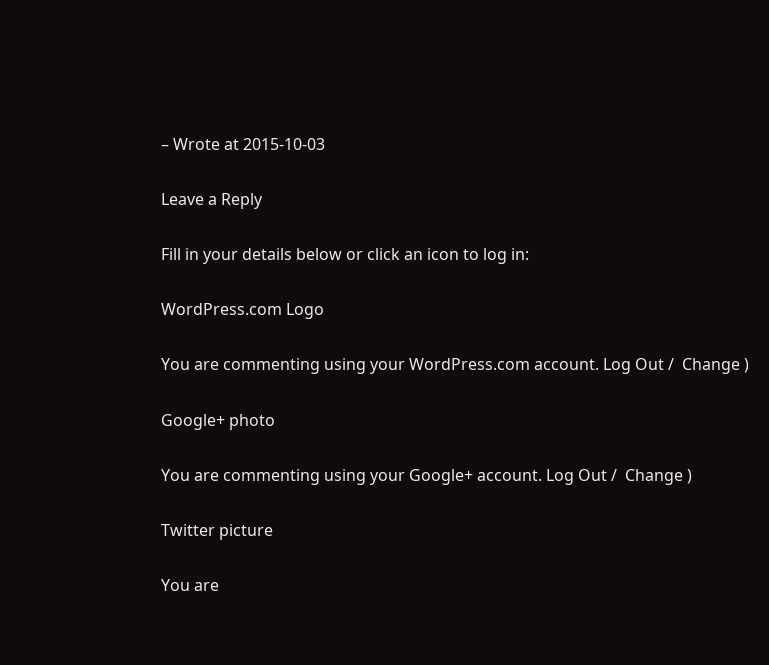– Wrote at 2015-10-03

Leave a Reply

Fill in your details below or click an icon to log in:

WordPress.com Logo

You are commenting using your WordPress.com account. Log Out /  Change )

Google+ photo

You are commenting using your Google+ account. Log Out /  Change )

Twitter picture

You are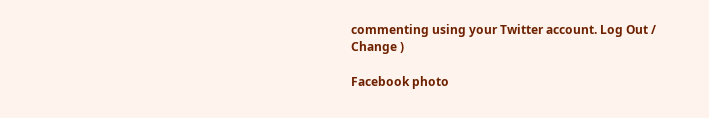commenting using your Twitter account. Log Out /  Change )

Facebook photo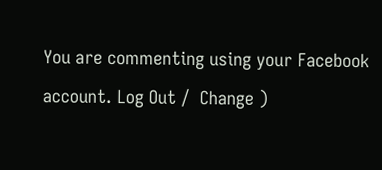You are commenting using your Facebook account. Log Out /  Change )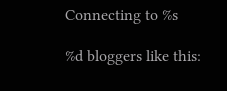Connecting to %s

%d bloggers like this: